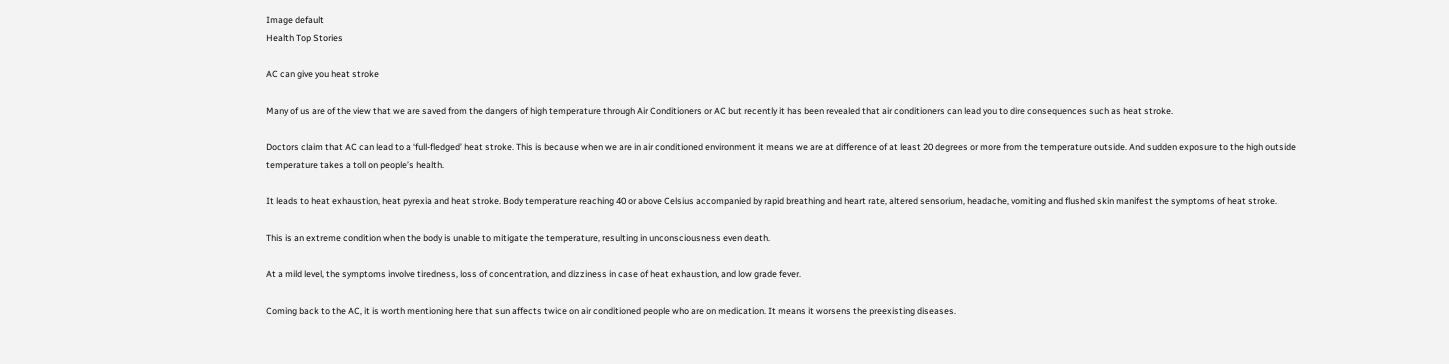Image default
Health Top Stories

AC can give you heat stroke

Many of us are of the view that we are saved from the dangers of high temperature through Air Conditioners or AC but recently it has been revealed that air conditioners can lead you to dire consequences such as heat stroke.

Doctors claim that AC can lead to a ‘full-fledged’ heat stroke. This is because when we are in air conditioned environment it means we are at difference of at least 20 degrees or more from the temperature outside. And sudden exposure to the high outside temperature takes a toll on people’s health.

It leads to heat exhaustion, heat pyrexia and heat stroke. Body temperature reaching 40 or above Celsius accompanied by rapid breathing and heart rate, altered sensorium, headache, vomiting and flushed skin manifest the symptoms of heat stroke.

This is an extreme condition when the body is unable to mitigate the temperature, resulting in unconsciousness even death.

At a mild level, the symptoms involve tiredness, loss of concentration, and dizziness in case of heat exhaustion, and low grade fever.

Coming back to the AC, it is worth mentioning here that sun affects twice on air conditioned people who are on medication. It means it worsens the preexisting diseases.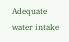Adequate water intake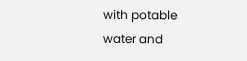with potable water and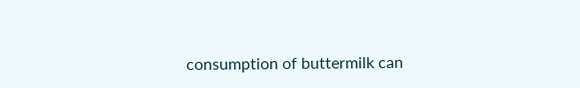consumption of buttermilk can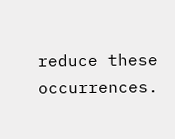reduce these occurrences.